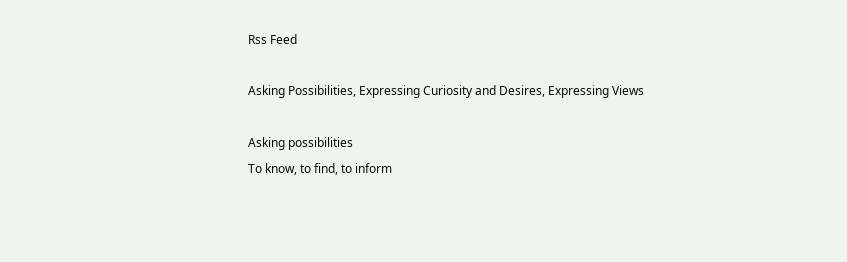Rss Feed

Asking Possibilities, Expressing Curiosity and Desires, Expressing Views

Asking possibilities
To know, to find, to inform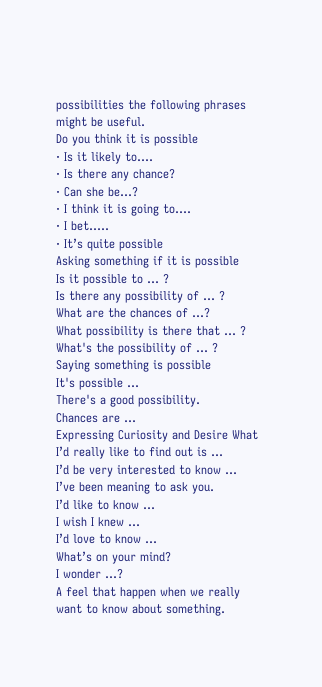possibilities the following phrases might be useful.
Do you think it is possible
· Is it likely to….
· Is there any chance?
· Can she be…?
· I think it is going to….
· I bet…..
· It’s quite possible
Asking something if it is possible
Is it possible to ... ?
Is there any possibility of ... ?
What are the chances of ...?
What possibility is there that ... ?
What's the possibility of ... ?
Saying something is possible
It's possible ...
There's a good possibility.
Chances are ...
Expressing Curiosity and Desire What I’d really like to find out is …
I’d be very interested to know …
I’ve been meaning to ask you.
I’d like to know …
I wish I knew …
I’d love to know …
What’s on your mind?
I wonder …?
A feel that happen when we really want to know about something.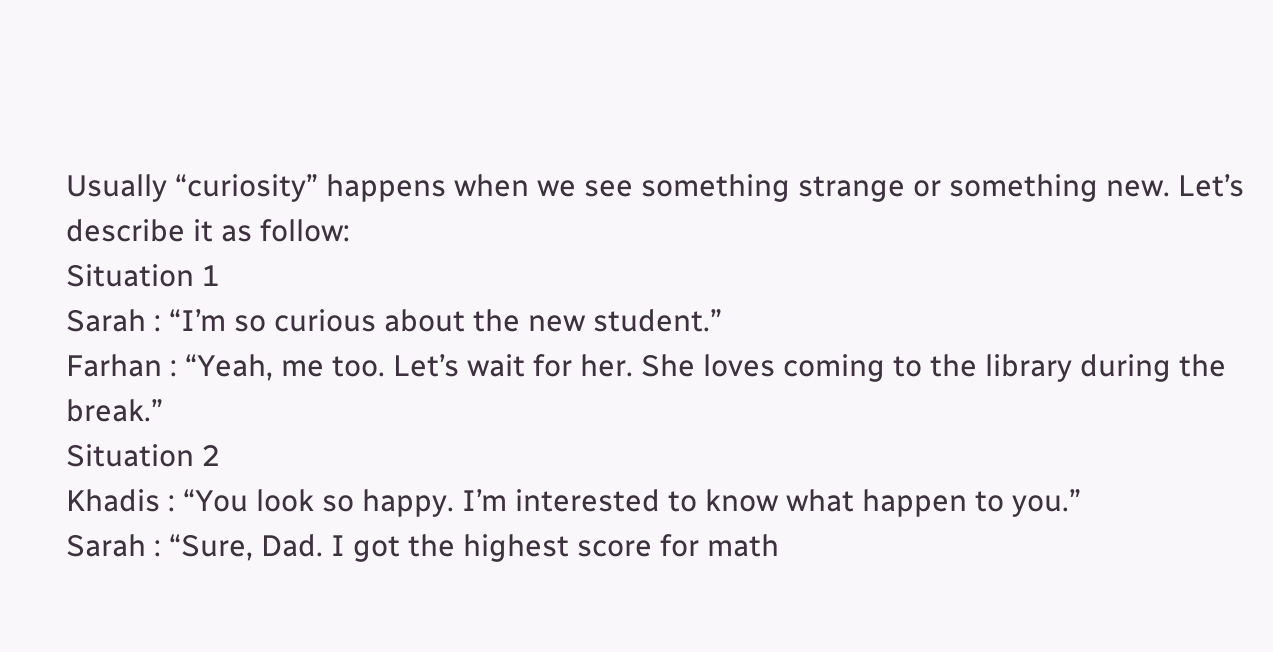Usually “curiosity” happens when we see something strange or something new. Let’s describe it as follow:
Situation 1
Sarah : “I’m so curious about the new student.”
Farhan : “Yeah, me too. Let’s wait for her. She loves coming to the library during the break.”
Situation 2
Khadis : “You look so happy. I’m interested to know what happen to you.”
Sarah : “Sure, Dad. I got the highest score for math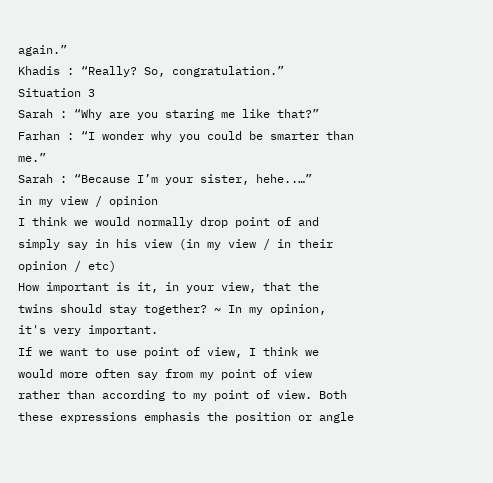again.”
Khadis : “Really? So, congratulation.”
Situation 3
Sarah : “Why are you staring me like that?”
Farhan : “I wonder why you could be smarter than me.”
Sarah : “Because I’m your sister, hehe..…”
in my view / opinion
I think we would normally drop point of and simply say in his view (in my view / in their opinion / etc)
How important is it, in your view, that the twins should stay together? ~ In my opinion, it's very important.
If we want to use point of view, I think we would more often say from my point of view rather than according to my point of view. Both these expressions emphasis the position or angle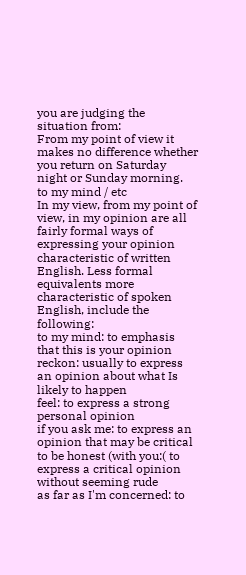you are judging the situation from:
From my point of view it makes no difference whether you return on Saturday night or Sunday morning.
to my mind / etc
In my view, from my point of view, in my opinion are all fairly formal ways of expressing your opinion characteristic of written English. Less formal equivalents more characteristic of spoken English, include the following:
to my mind: to emphasis that this is your opinion
reckon: usually to express an opinion about what Is likely to happen
feel: to express a strong personal opinion
if you ask me: to express an opinion that may be critical
to be honest (with you:( to express a critical opinion without seeming rude
as far as I'm concerned: to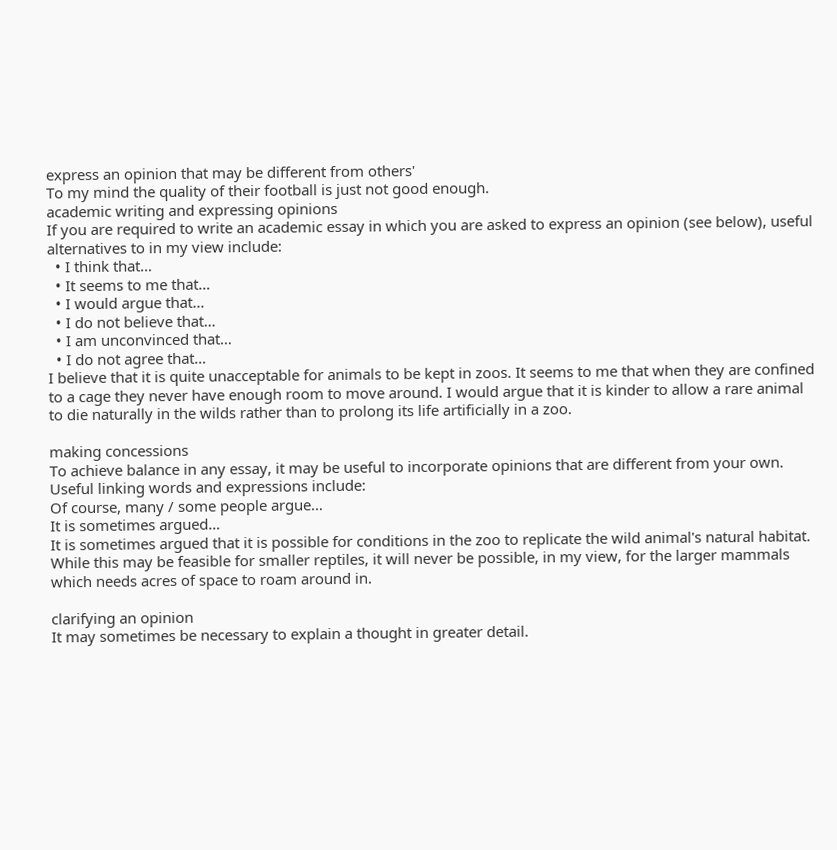express an opinion that may be different from others'
To my mind the quality of their football is just not good enough.
academic writing and expressing opinions
If you are required to write an academic essay in which you are asked to express an opinion (see below), useful alternatives to in my view include:
  • I think that…
  • It seems to me that…
  • I would argue that…
  • I do not believe that…
  • I am unconvinced that…
  • I do not agree that…
I believe that it is quite unacceptable for animals to be kept in zoos. It seems to me that when they are confined to a cage they never have enough room to move around. I would argue that it is kinder to allow a rare animal to die naturally in the wilds rather than to prolong its life artificially in a zoo.

making concessions
To achieve balance in any essay, it may be useful to incorporate opinions that are different from your own. Useful linking words and expressions include:
Of course, many / some people argue…
It is sometimes argued…
It is sometimes argued that it is possible for conditions in the zoo to replicate the wild animal's natural habitat. While this may be feasible for smaller reptiles, it will never be possible, in my view, for the larger mammals which needs acres of space to roam around in.

clarifying an opinion
It may sometimes be necessary to explain a thought in greater detail.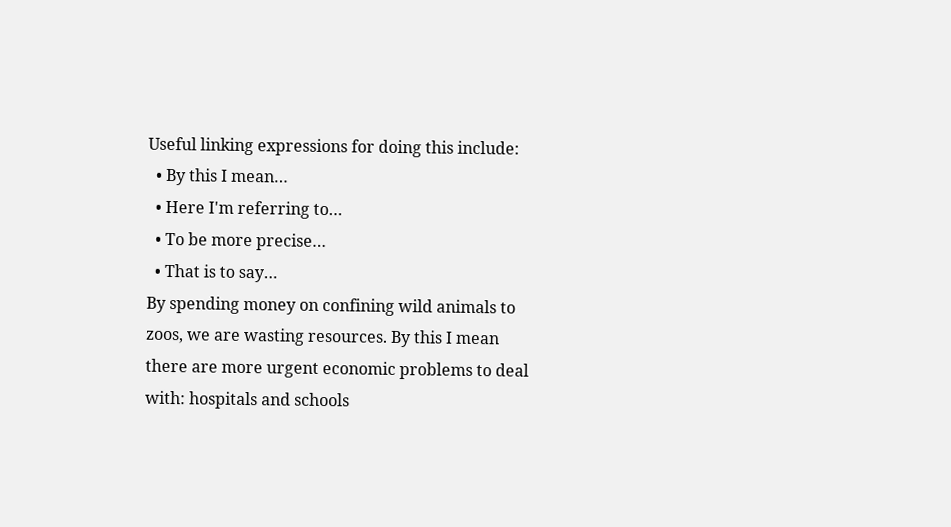Useful linking expressions for doing this include:
  • By this I mean…
  • Here I'm referring to…
  • To be more precise…
  • That is to say…
By spending money on confining wild animals to zoos, we are wasting resources. By this I mean there are more urgent economic problems to deal with: hospitals and schools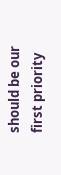should be our first priority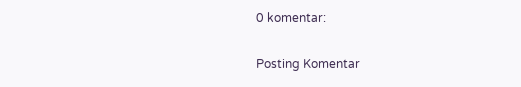0 komentar:

Posting Komentar